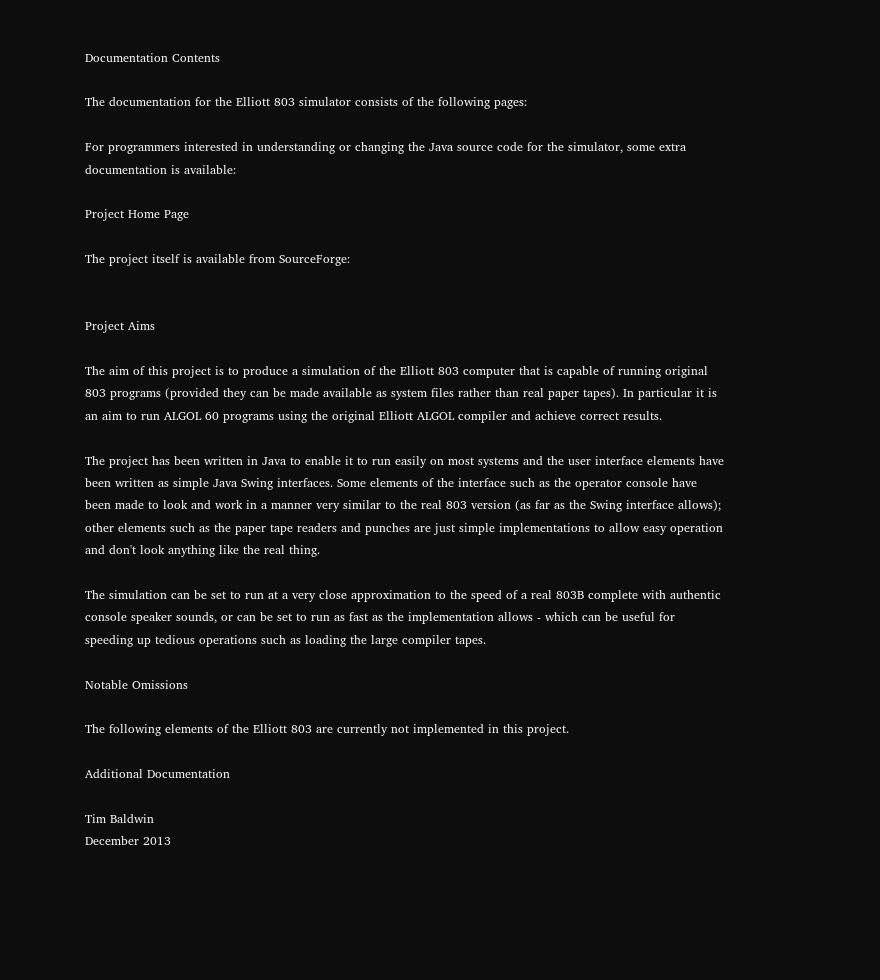Documentation Contents

The documentation for the Elliott 803 simulator consists of the following pages:

For programmers interested in understanding or changing the Java source code for the simulator, some extra documentation is available:

Project Home Page

The project itself is available from SourceForge:


Project Aims

The aim of this project is to produce a simulation of the Elliott 803 computer that is capable of running original 803 programs (provided they can be made available as system files rather than real paper tapes). In particular it is an aim to run ALGOL 60 programs using the original Elliott ALGOL compiler and achieve correct results.

The project has been written in Java to enable it to run easily on most systems and the user interface elements have been written as simple Java Swing interfaces. Some elements of the interface such as the operator console have been made to look and work in a manner very similar to the real 803 version (as far as the Swing interface allows); other elements such as the paper tape readers and punches are just simple implementations to allow easy operation and don't look anything like the real thing.

The simulation can be set to run at a very close approximation to the speed of a real 803B complete with authentic console speaker sounds, or can be set to run as fast as the implementation allows - which can be useful for speeding up tedious operations such as loading the large compiler tapes.

Notable Omissions

The following elements of the Elliott 803 are currently not implemented in this project.

Additional Documentation

Tim Baldwin
December 2013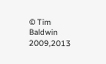© Tim Baldwin 2009,2013